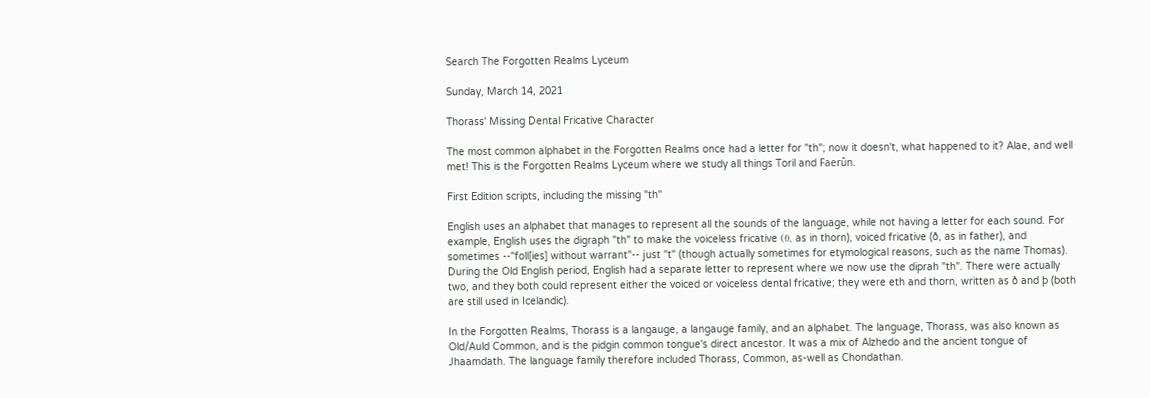Search The Forgotten Realms Lyceum

Sunday, March 14, 2021

Thorass' Missing Dental Fricative Character

The most common alphabet in the Forgotten Realms once had a letter for "th"; now it doesn't, what happened to it? Alae, and well met! This is the Forgotten Realms Lyceum where we study all things Toril and Faerûn.

First Edition scripts, including the missing "th"

English uses an alphabet that manages to represent all the sounds of the language, while not having a letter for each sound. For example, English uses the digraph "th" to make the voiceless fricative (θ, as in thorn), voiced fricative (ð, as in father), and sometimes --"foll[ies] without warrant"-- just "t" (though actually sometimes for etymological reasons, such as the name Thomas). During the Old English period, English had a separate letter to represent where we now use the diprah "th". There were actually two, and they both could represent either the voiced or voiceless dental fricative; they were eth and thorn, written as ð and þ (both are still used in Icelandic).

In the Forgotten Realms, Thorass is a langauge, a langauge family, and an alphabet. The language, Thorass, was also known as Old/Auld Common, and is the pidgin common tongue's direct ancestor. It was a mix of Alzhedo and the ancient tongue of Jhaamdath. The language family therefore included Thorass, Common, as-well as Chondathan.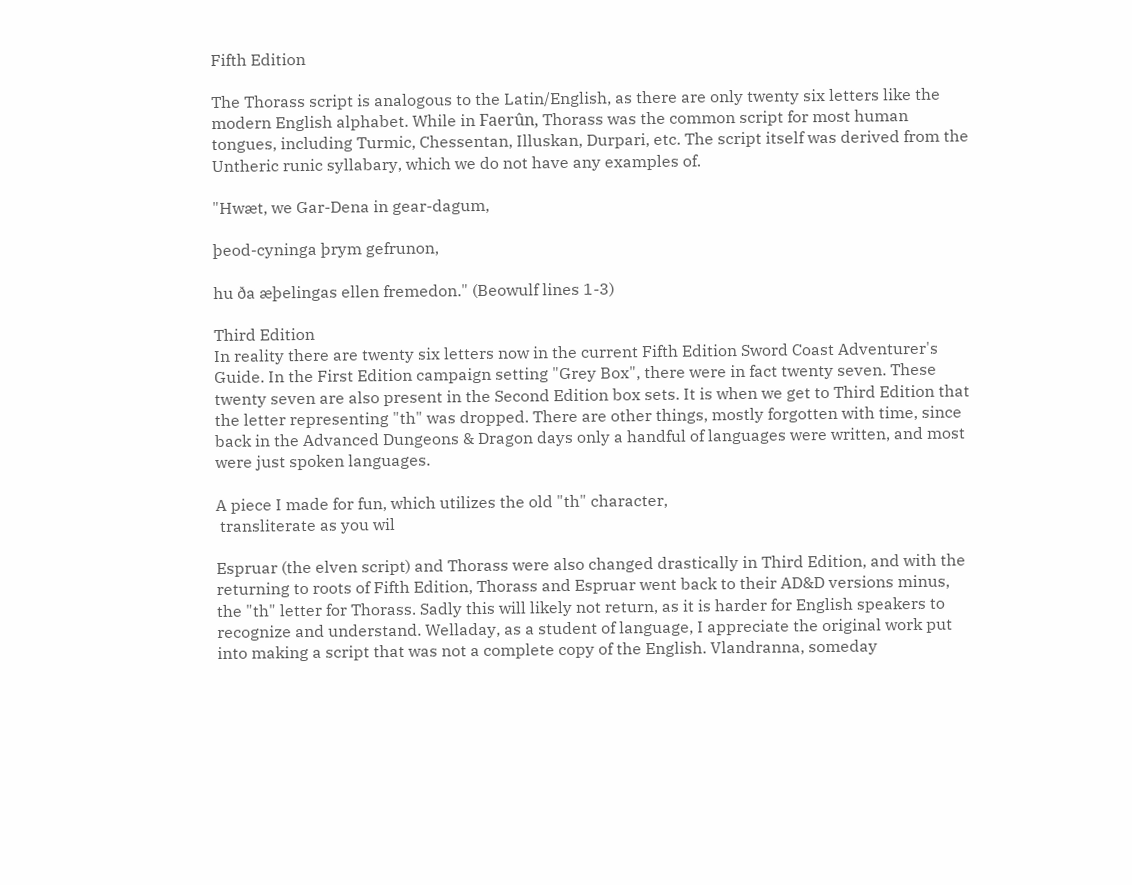Fifth Edition

The Thorass script is analogous to the Latin/English, as there are only twenty six letters like the modern English alphabet. While in Faerûn, Thorass was the common script for most human tongues, including Turmic, Chessentan, Illuskan, Durpari, etc. The script itself was derived from the Untheric runic syllabary, which we do not have any examples of.

"Hwæt, we Gar-Dena in gear-dagum,

þeod-cyninga þrym gefrunon,

hu ða æþelingas ellen fremedon." (Beowulf lines 1-3)

Third Edition
In reality there are twenty six letters now in the current Fifth Edition Sword Coast Adventurer's Guide. In the First Edition campaign setting "Grey Box", there were in fact twenty seven. These twenty seven are also present in the Second Edition box sets. It is when we get to Third Edition that the letter representing "th" was dropped. There are other things, mostly forgotten with time, since back in the Advanced Dungeons & Dragon days only a handful of languages were written, and most were just spoken languages.

A piece I made for fun, which utilizes the old "th" character,
 transliterate as you wil

Espruar (the elven script) and Thorass were also changed drastically in Third Edition, and with the returning to roots of Fifth Edition, Thorass and Espruar went back to their AD&D versions minus, the "th" letter for Thorass. Sadly this will likely not return, as it is harder for English speakers to recognize and understand. Welladay, as a student of language, I appreciate the original work put into making a script that was not a complete copy of the English. Vlandranna, someday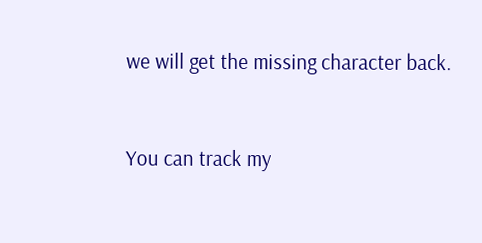we will get the missing character back.


You can track my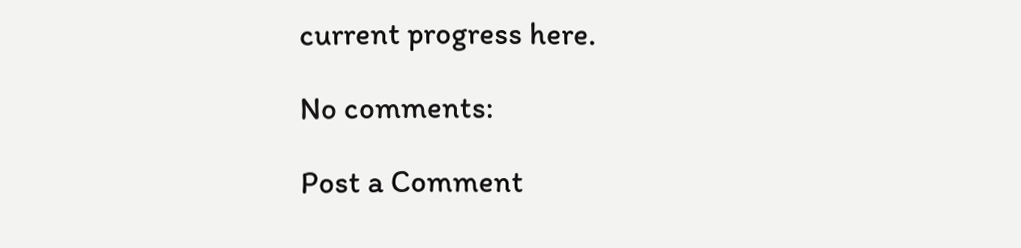current progress here.

No comments:

Post a Comment